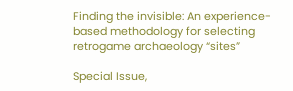Finding the invisible: An experience-based methodology for selecting retrogame archaeology “sites”

Special Issue,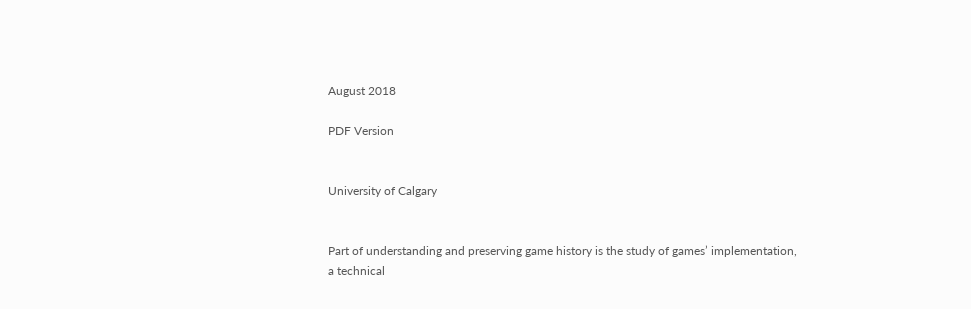August 2018

PDF Version


University of Calgary


Part of understanding and preserving game history is the study of games’ implementation, a technical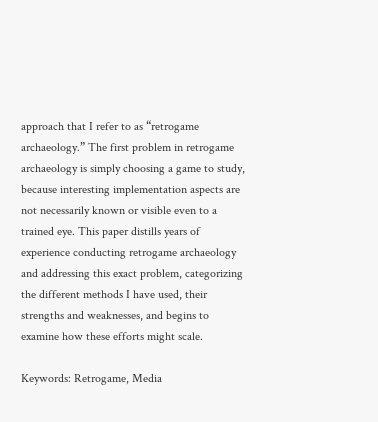approach that I refer to as “retrogame archaeology.” The first problem in retrogame archaeology is simply choosing a game to study, because interesting implementation aspects are not necessarily known or visible even to a trained eye. This paper distills years of experience conducting retrogame archaeology and addressing this exact problem, categorizing the different methods I have used, their strengths and weaknesses, and begins to examine how these efforts might scale.

Keywords: Retrogame, Media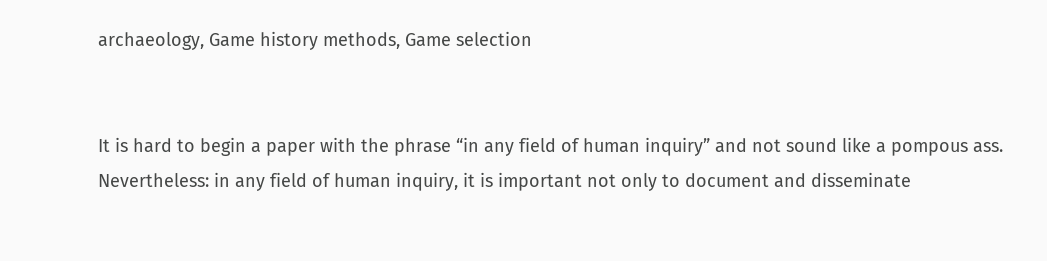archaeology, Game history methods, Game selection


It is hard to begin a paper with the phrase “in any field of human inquiry” and not sound like a pompous ass. Nevertheless: in any field of human inquiry, it is important not only to document and disseminate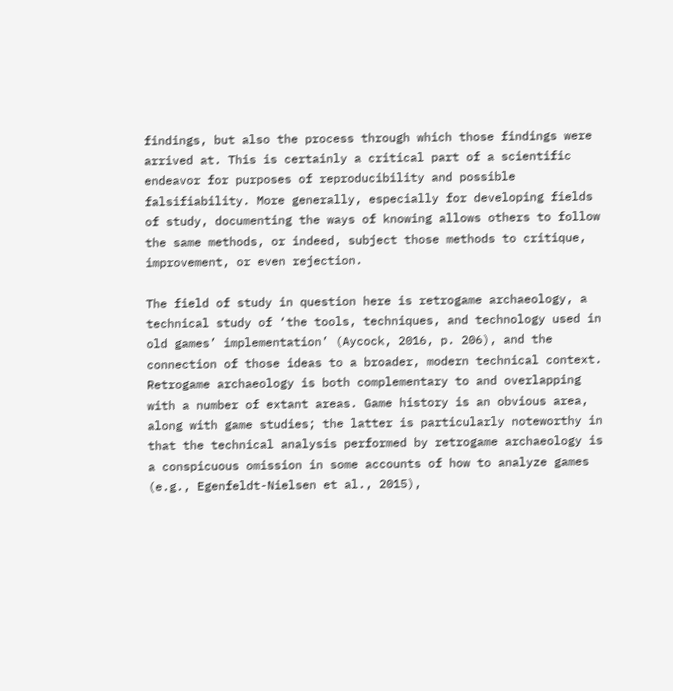findings, but also the process through which those findings were arrived at. This is certainly a critical part of a scientific endeavor for purposes of reproducibility and possible falsifiability. More generally, especially for developing fields of study, documenting the ways of knowing allows others to follow the same methods, or indeed, subject those methods to critique, improvement, or even rejection.

The field of study in question here is retrogame archaeology, a technical study of ‘the tools, techniques, and technology used in old games’ implementation’ (Aycock, 2016, p. 206), and the connection of those ideas to a broader, modern technical context. Retrogame archaeology is both complementary to and overlapping with a number of extant areas. Game history is an obvious area, along with game studies; the latter is particularly noteworthy in that the technical analysis performed by retrogame archaeology is a conspicuous omission in some accounts of how to analyze games (e.g., Egenfeldt-Nielsen et al., 2015),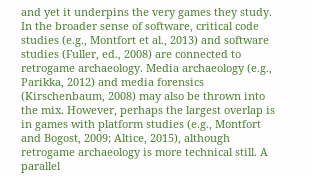and yet it underpins the very games they study. In the broader sense of software, critical code studies (e.g., Montfort et al., 2013) and software studies (Fuller, ed., 2008) are connected to retrogame archaeology. Media archaeology (e.g., Parikka, 2012) and media forensics (Kirschenbaum, 2008) may also be thrown into the mix. However, perhaps the largest overlap is in games with platform studies (e.g., Montfort and Bogost, 2009; Altice, 2015), although retrogame archaeology is more technical still. A parallel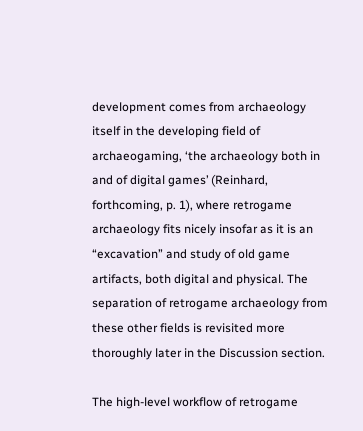development comes from archaeology itself in the developing field of archaeogaming, ‘the archaeology both in and of digital games’ (Reinhard, forthcoming, p. 1), where retrogame archaeology fits nicely insofar as it is an “excavation” and study of old game artifacts, both digital and physical. The separation of retrogame archaeology from these other fields is revisited more thoroughly later in the Discussion section.

The high-level workflow of retrogame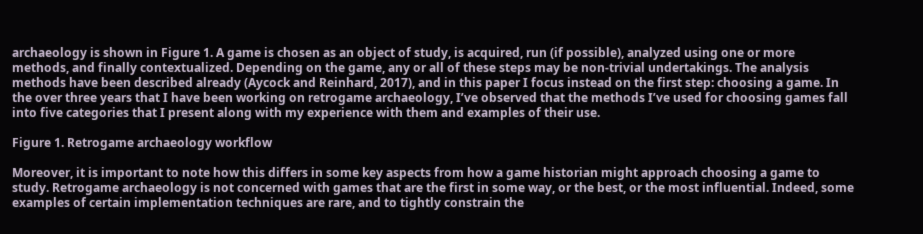archaeology is shown in Figure 1. A game is chosen as an object of study, is acquired, run (if possible), analyzed using one or more methods, and finally contextualized. Depending on the game, any or all of these steps may be non-trivial undertakings. The analysis methods have been described already (Aycock and Reinhard, 2017), and in this paper I focus instead on the first step: choosing a game. In the over three years that I have been working on retrogame archaeology, I’ve observed that the methods I’ve used for choosing games fall into five categories that I present along with my experience with them and examples of their use.

Figure 1. Retrogame archaeology workflow

Moreover, it is important to note how this differs in some key aspects from how a game historian might approach choosing a game to study. Retrogame archaeology is not concerned with games that are the first in some way, or the best, or the most influential. Indeed, some examples of certain implementation techniques are rare, and to tightly constrain the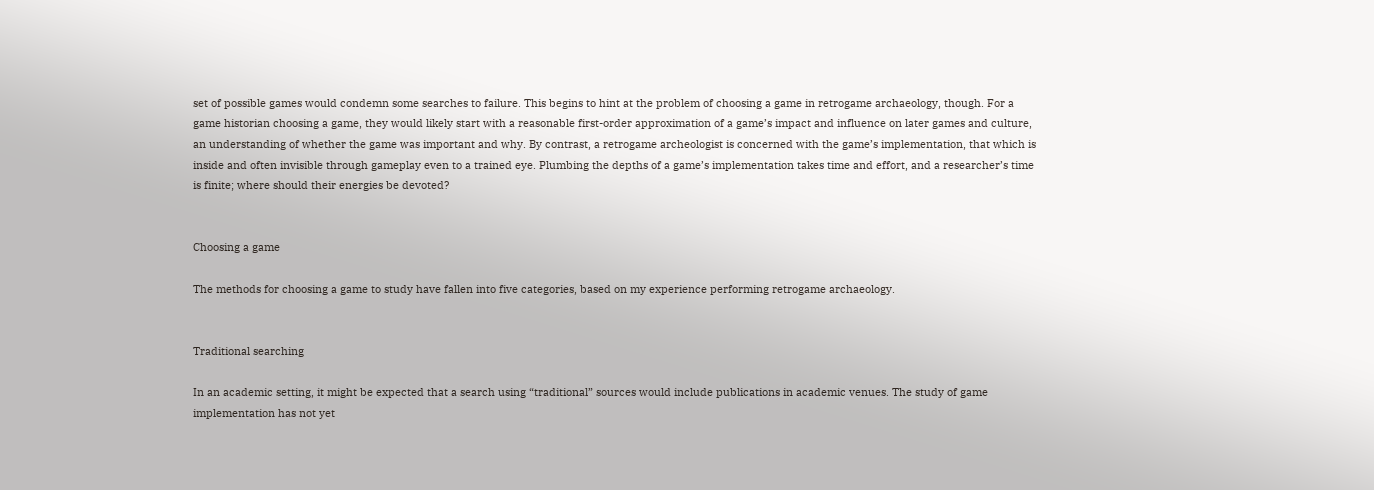set of possible games would condemn some searches to failure. This begins to hint at the problem of choosing a game in retrogame archaeology, though. For a game historian choosing a game, they would likely start with a reasonable first-order approximation of a game’s impact and influence on later games and culture, an understanding of whether the game was important and why. By contrast, a retrogame archeologist is concerned with the game’s implementation, that which is inside and often invisible through gameplay even to a trained eye. Plumbing the depths of a game’s implementation takes time and effort, and a researcher’s time is finite; where should their energies be devoted?


Choosing a game

The methods for choosing a game to study have fallen into five categories, based on my experience performing retrogame archaeology.


Traditional searching

In an academic setting, it might be expected that a search using “traditional” sources would include publications in academic venues. The study of game implementation has not yet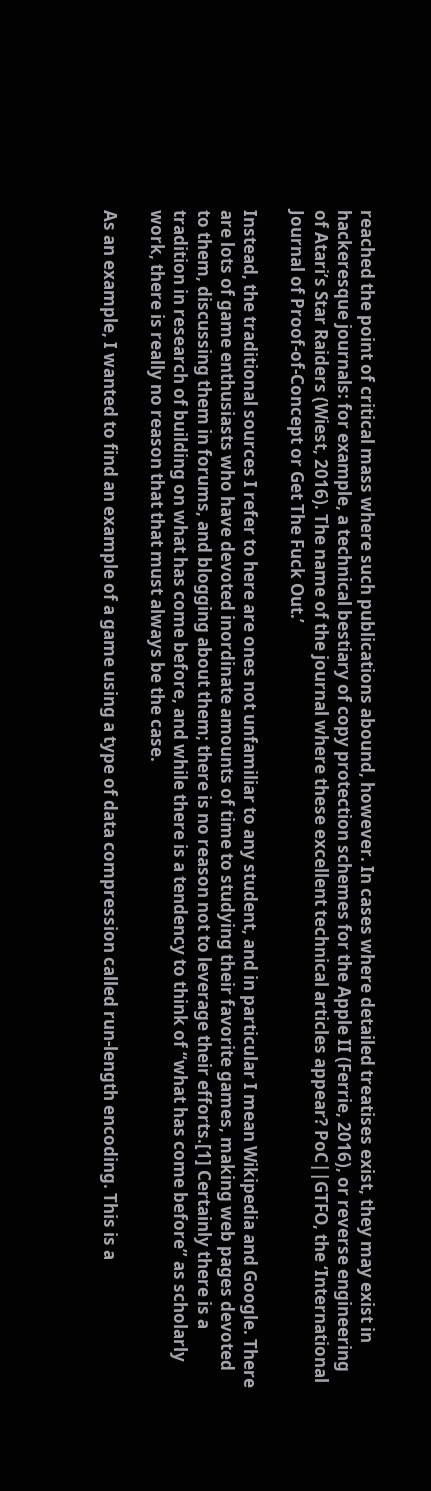reached the point of critical mass where such publications abound, however. In cases where detailed treatises exist, they may exist in hackeresque journals: for example, a technical bestiary of copy protection schemes for the Apple II (Ferrie, 2016), or reverse engineering of Atari’s Star Raiders (Wiest, 2016). The name of the journal where these excellent technical articles appear? PoC||GTFO, the ‘International Journal of Proof-of-Concept or Get The Fuck Out.’

Instead, the traditional sources I refer to here are ones not unfamiliar to any student, and in particular I mean Wikipedia and Google. There are lots of game enthusiasts who have devoted inordinate amounts of time to studying their favorite games, making web pages devoted to them, discussing them in forums, and blogging about them; there is no reason not to leverage their efforts.[1] Certainly there is a tradition in research of building on what has come before, and while there is a tendency to think of “what has come before” as scholarly work, there is really no reason that that must always be the case.

As an example, I wanted to find an example of a game using a type of data compression called run-length encoding. This is a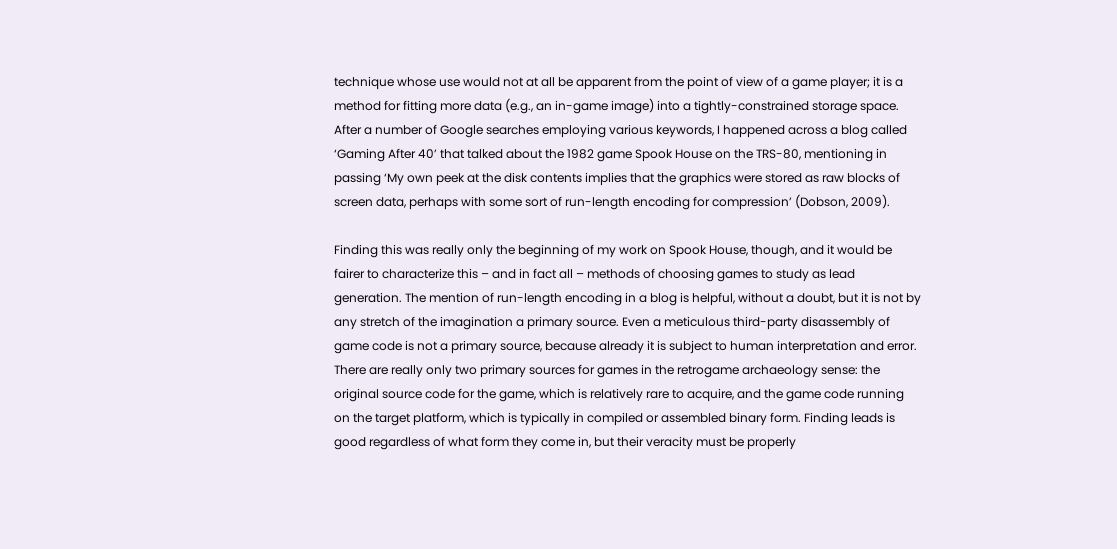technique whose use would not at all be apparent from the point of view of a game player; it is a method for fitting more data (e.g., an in-game image) into a tightly-constrained storage space. After a number of Google searches employing various keywords, I happened across a blog called ‘Gaming After 40’ that talked about the 1982 game Spook House on the TRS-80, mentioning in passing ‘My own peek at the disk contents implies that the graphics were stored as raw blocks of screen data, perhaps with some sort of run-length encoding for compression’ (Dobson, 2009).

Finding this was really only the beginning of my work on Spook House, though, and it would be fairer to characterize this – and in fact all – methods of choosing games to study as lead generation. The mention of run-length encoding in a blog is helpful, without a doubt, but it is not by any stretch of the imagination a primary source. Even a meticulous third-party disassembly of game code is not a primary source, because already it is subject to human interpretation and error. There are really only two primary sources for games in the retrogame archaeology sense: the original source code for the game, which is relatively rare to acquire, and the game code running on the target platform, which is typically in compiled or assembled binary form. Finding leads is good regardless of what form they come in, but their veracity must be properly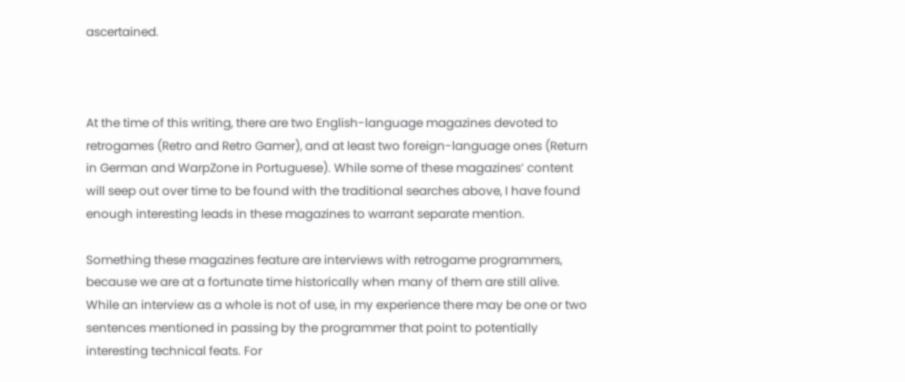ascertained.



At the time of this writing, there are two English-language magazines devoted to retrogames (Retro and Retro Gamer), and at least two foreign-language ones (Return in German and WarpZone in Portuguese). While some of these magazines’ content will seep out over time to be found with the traditional searches above, I have found enough interesting leads in these magazines to warrant separate mention.

Something these magazines feature are interviews with retrogame programmers, because we are at a fortunate time historically when many of them are still alive. While an interview as a whole is not of use, in my experience there may be one or two sentences mentioned in passing by the programmer that point to potentially interesting technical feats. For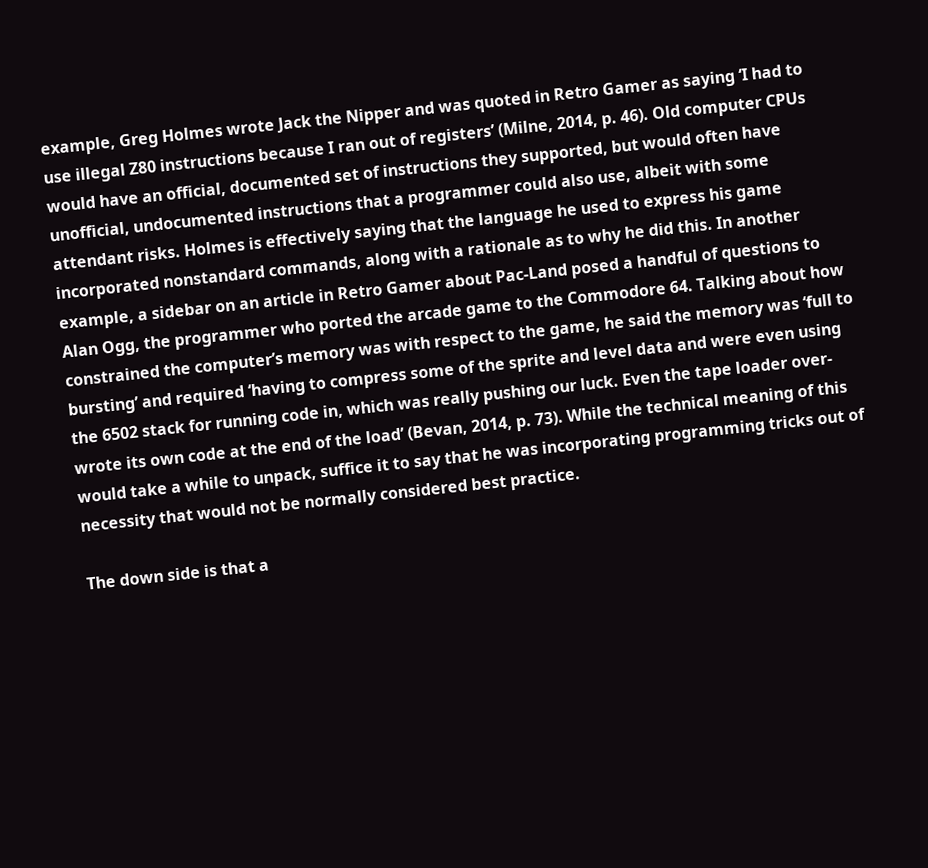example, Greg Holmes wrote Jack the Nipper and was quoted in Retro Gamer as saying ‘I had to use illegal Z80 instructions because I ran out of registers’ (Milne, 2014, p. 46). Old computer CPUs would have an official, documented set of instructions they supported, but would often have unofficial, undocumented instructions that a programmer could also use, albeit with some attendant risks. Holmes is effectively saying that the language he used to express his game incorporated nonstandard commands, along with a rationale as to why he did this. In another example, a sidebar on an article in Retro Gamer about Pac-Land posed a handful of questions to Alan Ogg, the programmer who ported the arcade game to the Commodore 64. Talking about how constrained the computer’s memory was with respect to the game, he said the memory was ‘full to bursting’ and required ‘having to compress some of the sprite and level data and were even using the 6502 stack for running code in, which was really pushing our luck. Even the tape loader over-wrote its own code at the end of the load’ (Bevan, 2014, p. 73). While the technical meaning of this would take a while to unpack, suffice it to say that he was incorporating programming tricks out of necessity that would not be normally considered best practice.

The down side is that a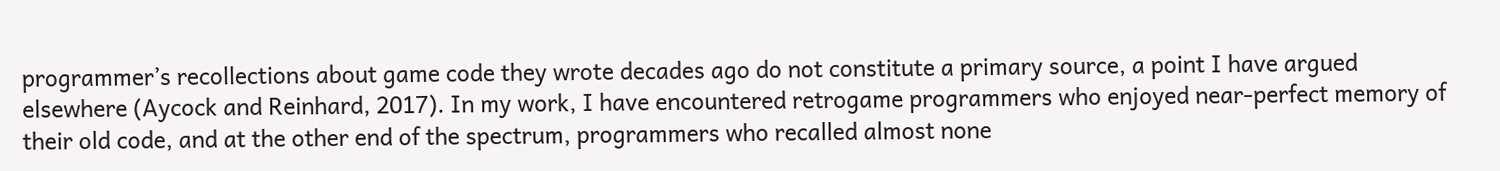programmer’s recollections about game code they wrote decades ago do not constitute a primary source, a point I have argued elsewhere (Aycock and Reinhard, 2017). In my work, I have encountered retrogame programmers who enjoyed near-perfect memory of their old code, and at the other end of the spectrum, programmers who recalled almost none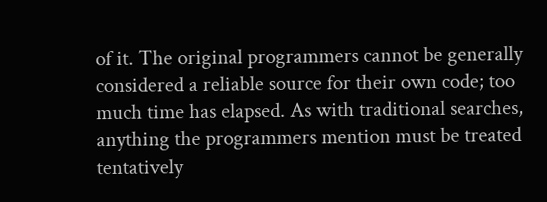of it. The original programmers cannot be generally considered a reliable source for their own code; too much time has elapsed. As with traditional searches, anything the programmers mention must be treated tentatively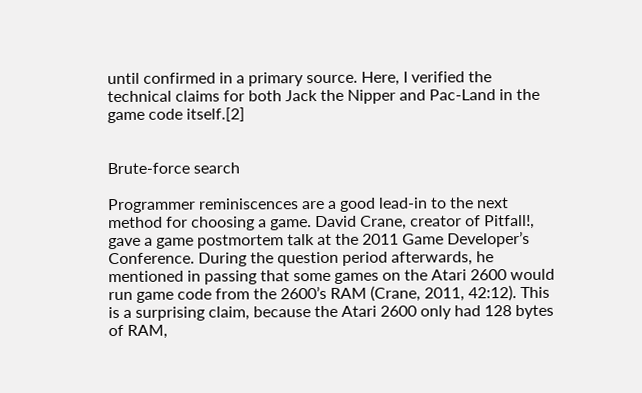until confirmed in a primary source. Here, I verified the technical claims for both Jack the Nipper and Pac-Land in the game code itself.[2]


Brute-force search

Programmer reminiscences are a good lead-in to the next method for choosing a game. David Crane, creator of Pitfall!, gave a game postmortem talk at the 2011 Game Developer’s Conference. During the question period afterwards, he mentioned in passing that some games on the Atari 2600 would run game code from the 2600’s RAM (Crane, 2011, 42:12). This is a surprising claim, because the Atari 2600 only had 128 bytes of RAM,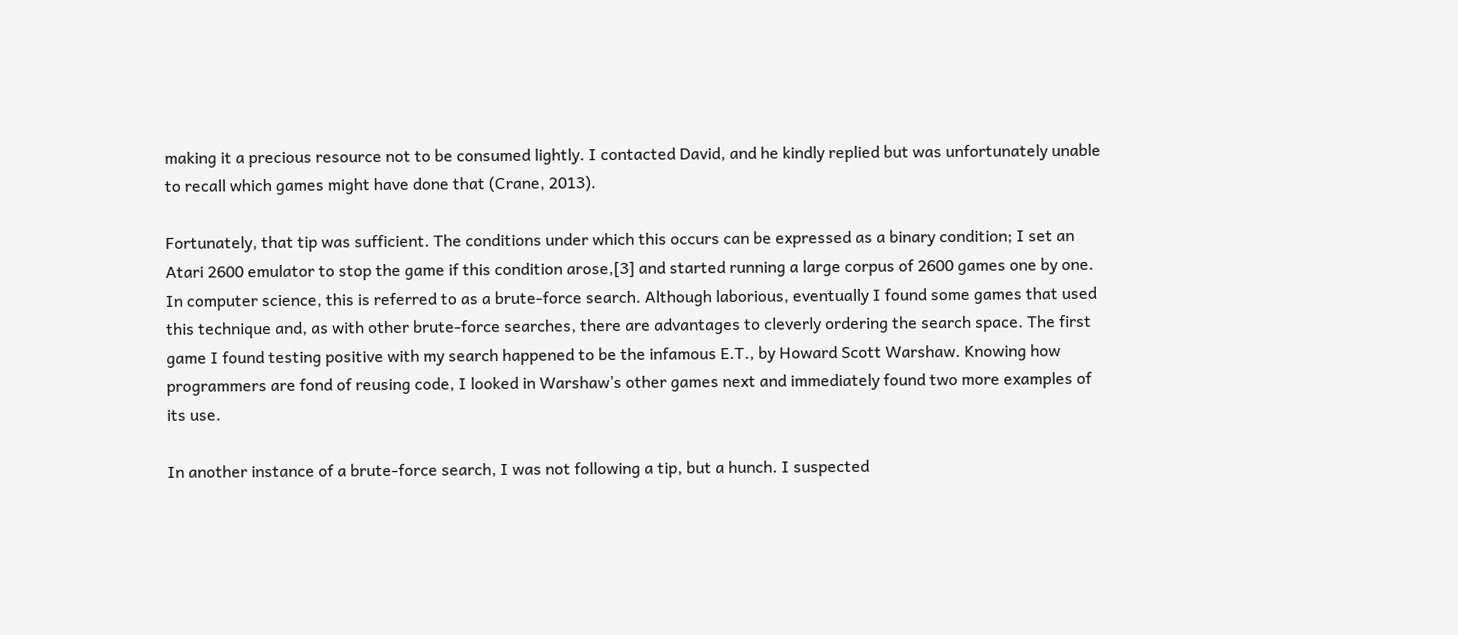making it a precious resource not to be consumed lightly. I contacted David, and he kindly replied but was unfortunately unable to recall which games might have done that (Crane, 2013).

Fortunately, that tip was sufficient. The conditions under which this occurs can be expressed as a binary condition; I set an Atari 2600 emulator to stop the game if this condition arose,[3] and started running a large corpus of 2600 games one by one. In computer science, this is referred to as a brute-force search. Although laborious, eventually I found some games that used this technique and, as with other brute-force searches, there are advantages to cleverly ordering the search space. The first game I found testing positive with my search happened to be the infamous E.T., by Howard Scott Warshaw. Knowing how programmers are fond of reusing code, I looked in Warshaw’s other games next and immediately found two more examples of its use.

In another instance of a brute-force search, I was not following a tip, but a hunch. I suspected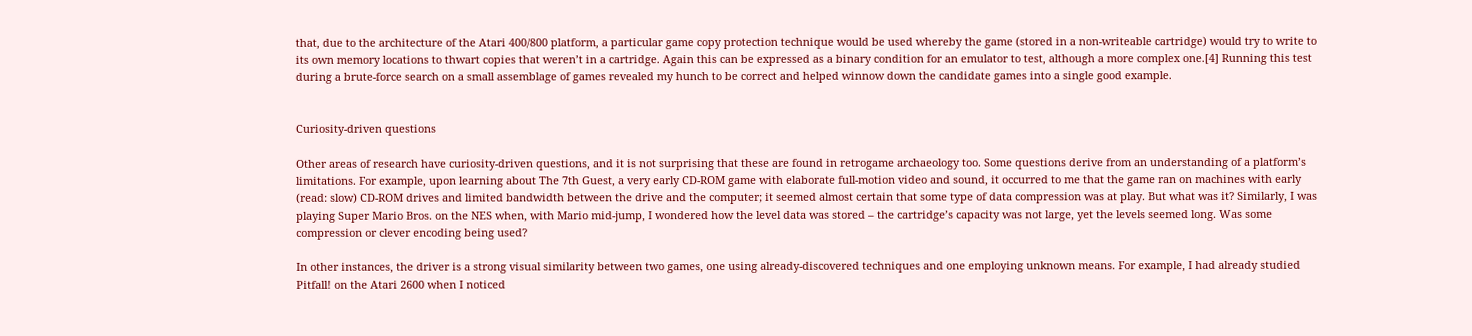that, due to the architecture of the Atari 400/800 platform, a particular game copy protection technique would be used whereby the game (stored in a non-writeable cartridge) would try to write to its own memory locations to thwart copies that weren’t in a cartridge. Again this can be expressed as a binary condition for an emulator to test, although a more complex one.[4] Running this test during a brute-force search on a small assemblage of games revealed my hunch to be correct and helped winnow down the candidate games into a single good example.


Curiosity-driven questions

Other areas of research have curiosity-driven questions, and it is not surprising that these are found in retrogame archaeology too. Some questions derive from an understanding of a platform’s limitations. For example, upon learning about The 7th Guest, a very early CD-ROM game with elaborate full-motion video and sound, it occurred to me that the game ran on machines with early (read: slow) CD-ROM drives and limited bandwidth between the drive and the computer; it seemed almost certain that some type of data compression was at play. But what was it? Similarly, I was playing Super Mario Bros. on the NES when, with Mario mid-jump, I wondered how the level data was stored – the cartridge’s capacity was not large, yet the levels seemed long. Was some compression or clever encoding being used?

In other instances, the driver is a strong visual similarity between two games, one using already-discovered techniques and one employing unknown means. For example, I had already studied Pitfall! on the Atari 2600 when I noticed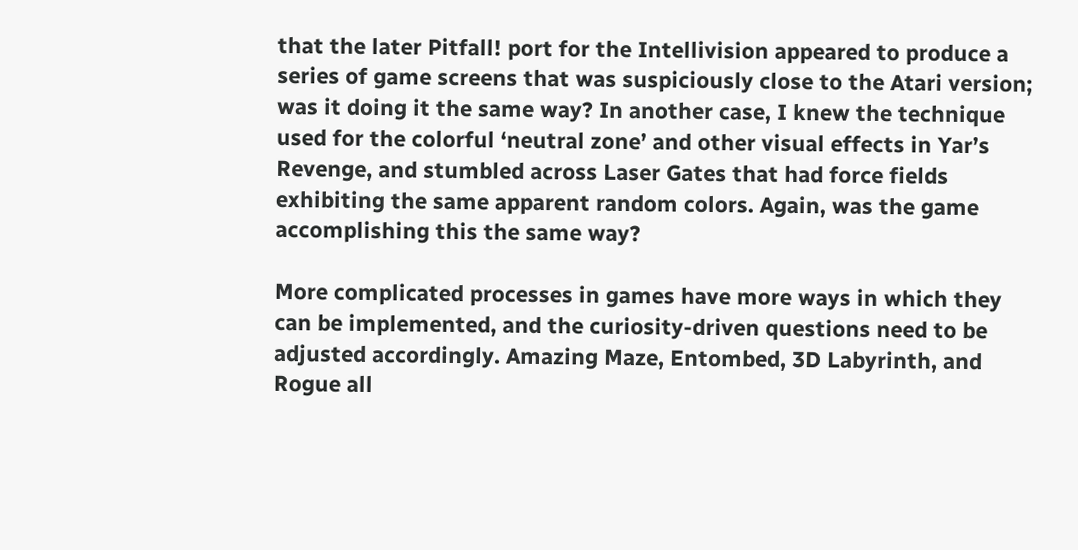that the later Pitfall! port for the Intellivision appeared to produce a series of game screens that was suspiciously close to the Atari version; was it doing it the same way? In another case, I knew the technique used for the colorful ‘neutral zone’ and other visual effects in Yar’s Revenge, and stumbled across Laser Gates that had force fields exhibiting the same apparent random colors. Again, was the game accomplishing this the same way?

More complicated processes in games have more ways in which they can be implemented, and the curiosity-driven questions need to be adjusted accordingly. Amazing Maze, Entombed, 3D Labyrinth, and Rogue all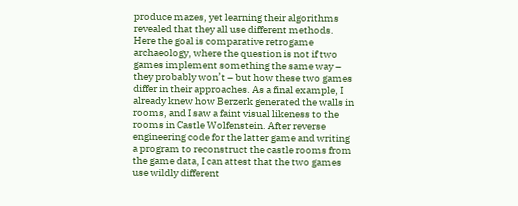produce mazes, yet learning their algorithms revealed that they all use different methods. Here the goal is comparative retrogame archaeology, where the question is not if two games implement something the same way – they probably won’t – but how these two games differ in their approaches. As a final example, I already knew how Berzerk generated the walls in rooms, and I saw a faint visual likeness to the rooms in Castle Wolfenstein. After reverse engineering code for the latter game and writing a program to reconstruct the castle rooms from the game data, I can attest that the two games use wildly different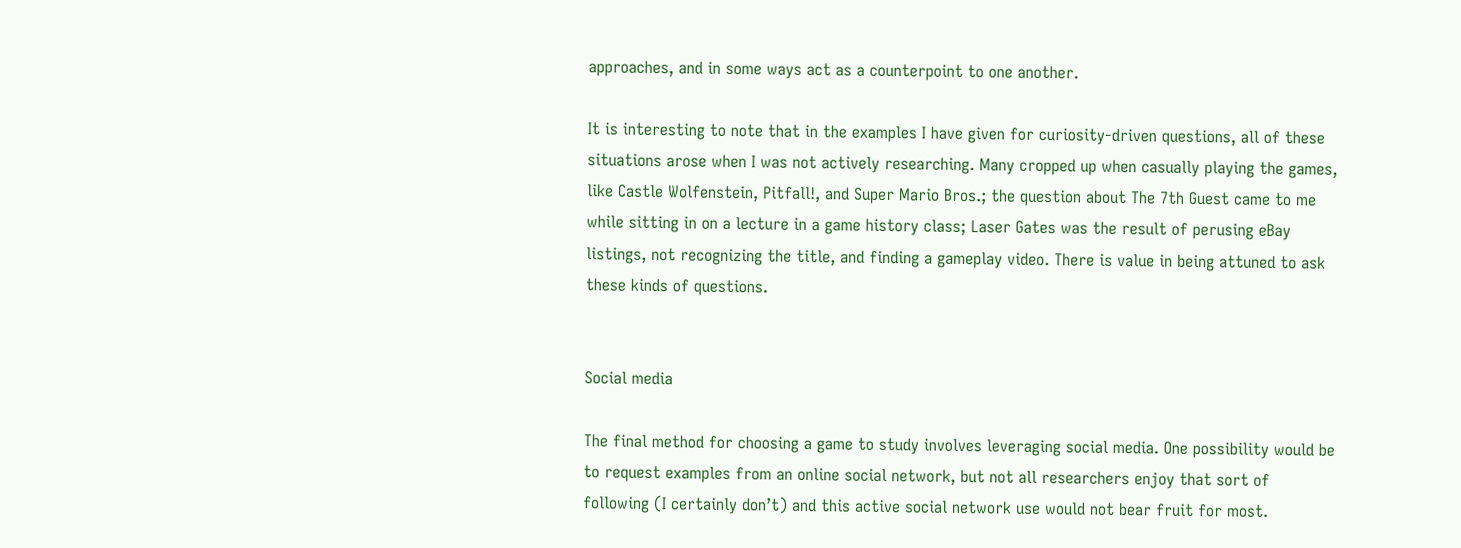approaches, and in some ways act as a counterpoint to one another.

It is interesting to note that in the examples I have given for curiosity-driven questions, all of these situations arose when I was not actively researching. Many cropped up when casually playing the games, like Castle Wolfenstein, Pitfall!, and Super Mario Bros.; the question about The 7th Guest came to me while sitting in on a lecture in a game history class; Laser Gates was the result of perusing eBay listings, not recognizing the title, and finding a gameplay video. There is value in being attuned to ask these kinds of questions.


Social media

The final method for choosing a game to study involves leveraging social media. One possibility would be to request examples from an online social network, but not all researchers enjoy that sort of following (I certainly don’t) and this active social network use would not bear fruit for most.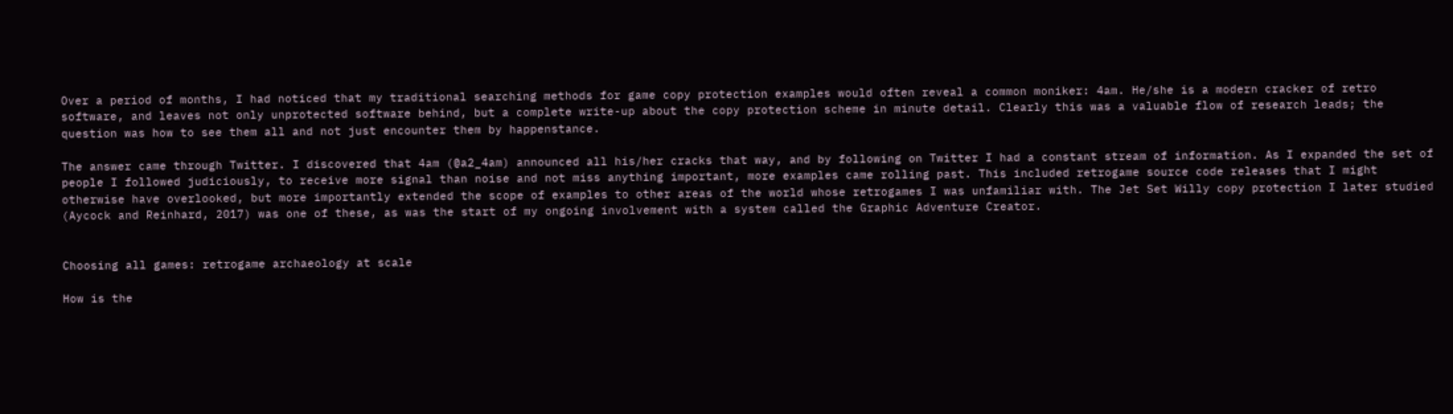Over a period of months, I had noticed that my traditional searching methods for game copy protection examples would often reveal a common moniker: 4am. He/she is a modern cracker of retro software, and leaves not only unprotected software behind, but a complete write-up about the copy protection scheme in minute detail. Clearly this was a valuable flow of research leads; the question was how to see them all and not just encounter them by happenstance.

The answer came through Twitter. I discovered that 4am (@a2_4am) announced all his/her cracks that way, and by following on Twitter I had a constant stream of information. As I expanded the set of people I followed judiciously, to receive more signal than noise and not miss anything important, more examples came rolling past. This included retrogame source code releases that I might otherwise have overlooked, but more importantly extended the scope of examples to other areas of the world whose retrogames I was unfamiliar with. The Jet Set Willy copy protection I later studied (Aycock and Reinhard, 2017) was one of these, as was the start of my ongoing involvement with a system called the Graphic Adventure Creator.


Choosing all games: retrogame archaeology at scale

How is the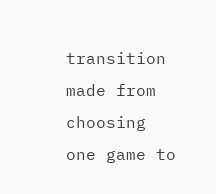transition made from choosing one game to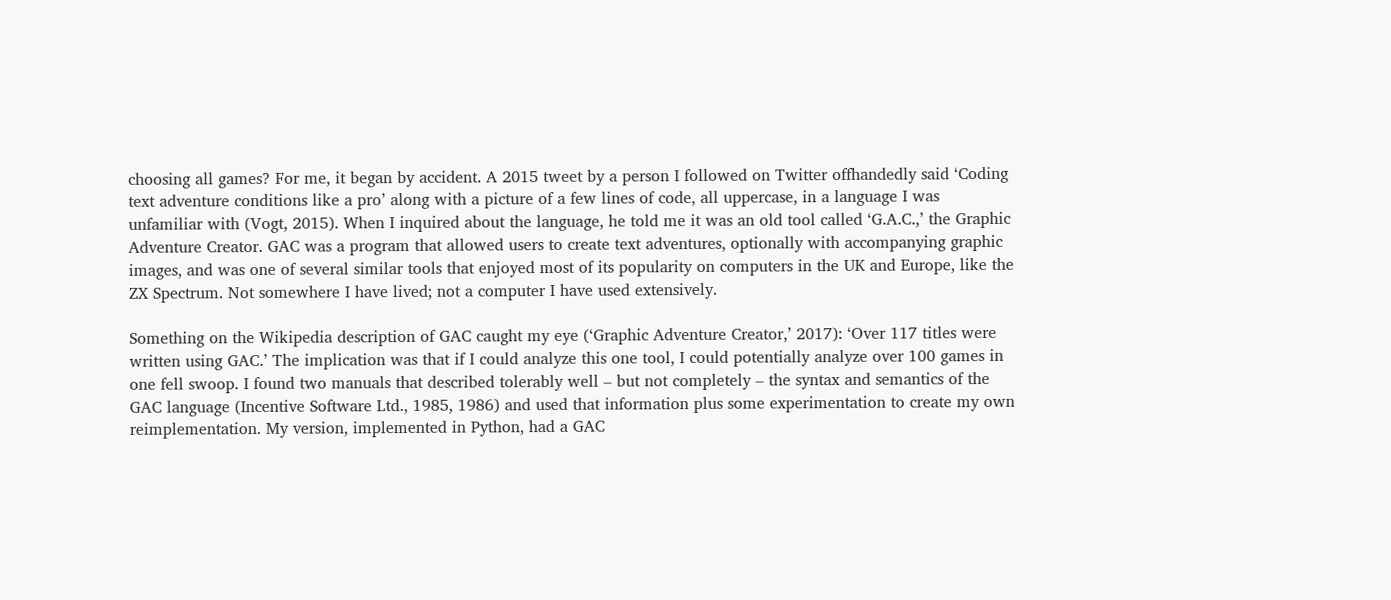choosing all games? For me, it began by accident. A 2015 tweet by a person I followed on Twitter offhandedly said ‘Coding text adventure conditions like a pro’ along with a picture of a few lines of code, all uppercase, in a language I was unfamiliar with (Vogt, 2015). When I inquired about the language, he told me it was an old tool called ‘G.A.C.,’ the Graphic Adventure Creator. GAC was a program that allowed users to create text adventures, optionally with accompanying graphic images, and was one of several similar tools that enjoyed most of its popularity on computers in the UK and Europe, like the ZX Spectrum. Not somewhere I have lived; not a computer I have used extensively.

Something on the Wikipedia description of GAC caught my eye (‘Graphic Adventure Creator,’ 2017): ‘Over 117 titles were written using GAC.’ The implication was that if I could analyze this one tool, I could potentially analyze over 100 games in one fell swoop. I found two manuals that described tolerably well – but not completely – the syntax and semantics of the GAC language (Incentive Software Ltd., 1985, 1986) and used that information plus some experimentation to create my own reimplementation. My version, implemented in Python, had a GAC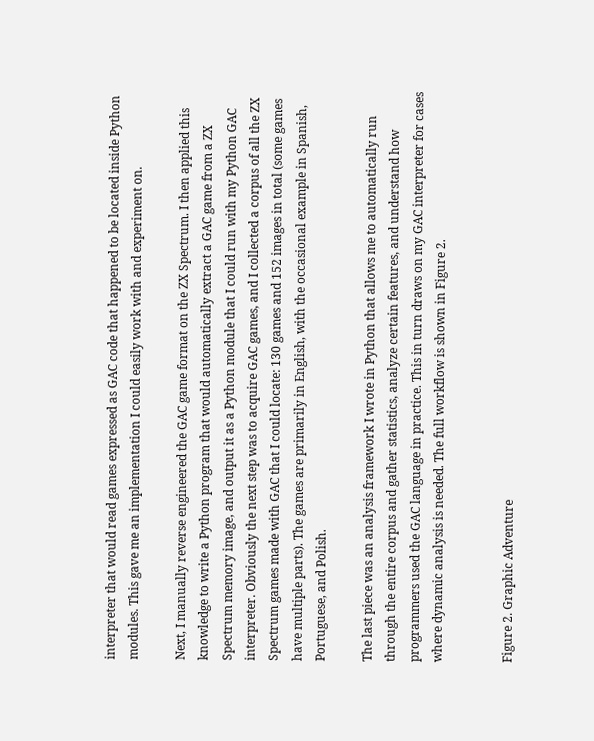interpreter that would read games expressed as GAC code that happened to be located inside Python modules. This gave me an implementation I could easily work with and experiment on.

Next, I manually reverse engineered the GAC game format on the ZX Spectrum. I then applied this knowledge to write a Python program that would automatically extract a GAC game from a ZX Spectrum memory image, and output it as a Python module that I could run with my Python GAC interpreter. Obviously the next step was to acquire GAC games, and I collected a corpus of all the ZX Spectrum games made with GAC that I could locate: 130 games and 152 images in total (some games have multiple parts). The games are primarily in English, with the occasional example in Spanish, Portuguese, and Polish.

The last piece was an analysis framework I wrote in Python that allows me to automatically run through the entire corpus and gather statistics, analyze certain features, and understand how programmers used the GAC language in practice. This in turn draws on my GAC interpreter for cases where dynamic analysis is needed. The full workflow is shown in Figure 2.


Figure 2. Graphic Adventure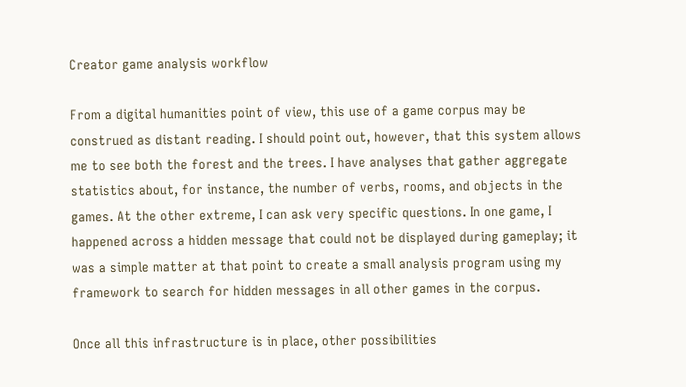Creator game analysis workflow

From a digital humanities point of view, this use of a game corpus may be construed as distant reading. I should point out, however, that this system allows me to see both the forest and the trees. I have analyses that gather aggregate statistics about, for instance, the number of verbs, rooms, and objects in the games. At the other extreme, I can ask very specific questions. In one game, I happened across a hidden message that could not be displayed during gameplay; it was a simple matter at that point to create a small analysis program using my framework to search for hidden messages in all other games in the corpus.

Once all this infrastructure is in place, other possibilities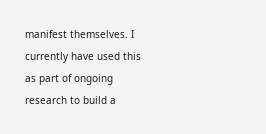manifest themselves. I currently have used this as part of ongoing research to build a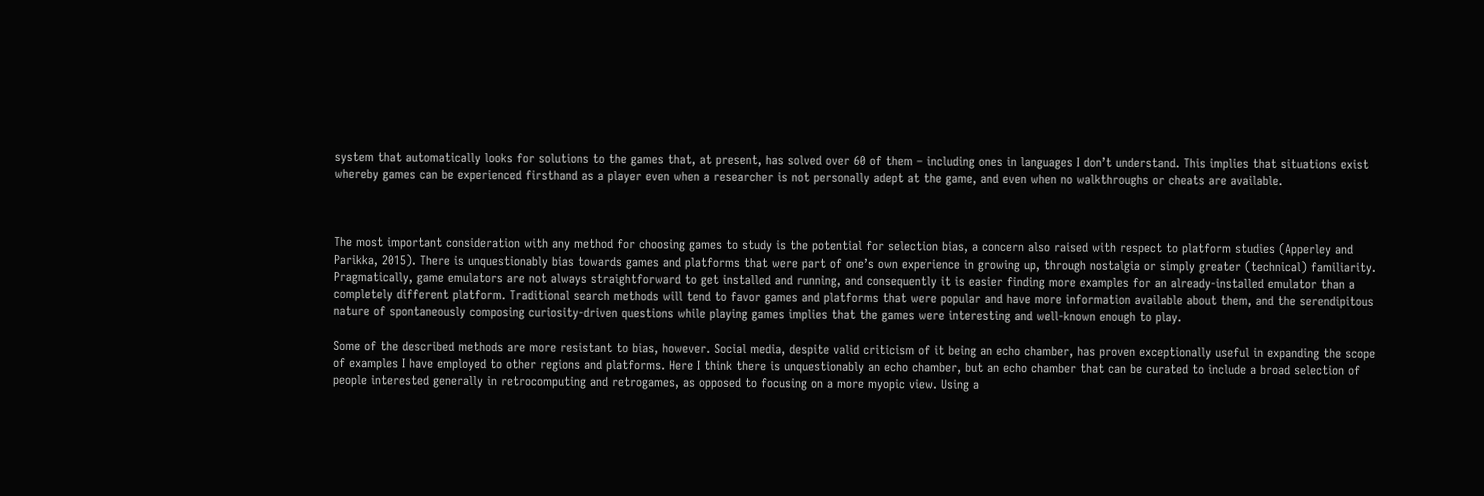system that automatically looks for solutions to the games that, at present, has solved over 60 of them – including ones in languages I don’t understand. This implies that situations exist whereby games can be experienced firsthand as a player even when a researcher is not personally adept at the game, and even when no walkthroughs or cheats are available.



The most important consideration with any method for choosing games to study is the potential for selection bias, a concern also raised with respect to platform studies (Apperley and Parikka, 2015). There is unquestionably bias towards games and platforms that were part of one’s own experience in growing up, through nostalgia or simply greater (technical) familiarity. Pragmatically, game emulators are not always straightforward to get installed and running, and consequently it is easier finding more examples for an already-installed emulator than a completely different platform. Traditional search methods will tend to favor games and platforms that were popular and have more information available about them, and the serendipitous nature of spontaneously composing curiosity-driven questions while playing games implies that the games were interesting and well-known enough to play.

Some of the described methods are more resistant to bias, however. Social media, despite valid criticism of it being an echo chamber, has proven exceptionally useful in expanding the scope of examples I have employed to other regions and platforms. Here I think there is unquestionably an echo chamber, but an echo chamber that can be curated to include a broad selection of people interested generally in retrocomputing and retrogames, as opposed to focusing on a more myopic view. Using a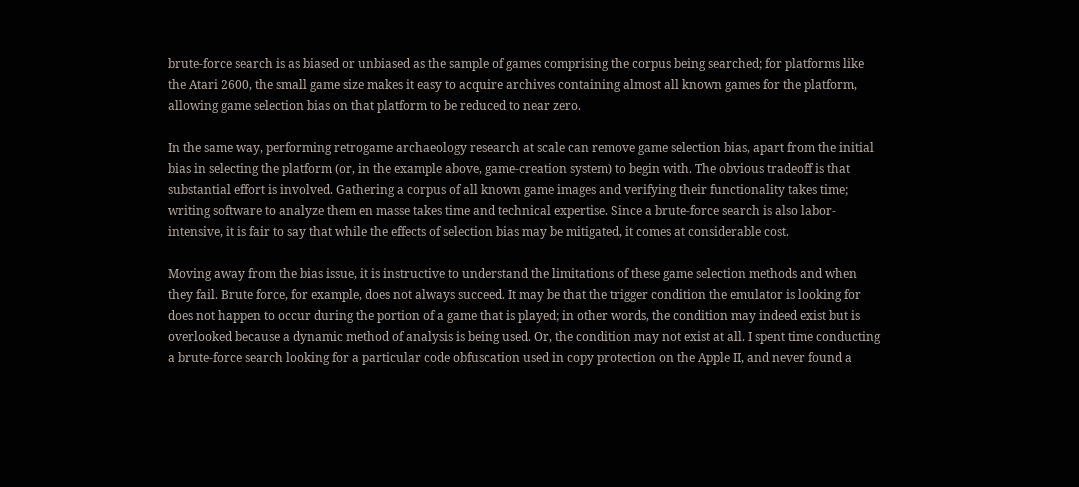brute-force search is as biased or unbiased as the sample of games comprising the corpus being searched; for platforms like the Atari 2600, the small game size makes it easy to acquire archives containing almost all known games for the platform, allowing game selection bias on that platform to be reduced to near zero.

In the same way, performing retrogame archaeology research at scale can remove game selection bias, apart from the initial bias in selecting the platform (or, in the example above, game-creation system) to begin with. The obvious tradeoff is that substantial effort is involved. Gathering a corpus of all known game images and verifying their functionality takes time; writing software to analyze them en masse takes time and technical expertise. Since a brute-force search is also labor-intensive, it is fair to say that while the effects of selection bias may be mitigated, it comes at considerable cost.

Moving away from the bias issue, it is instructive to understand the limitations of these game selection methods and when they fail. Brute force, for example, does not always succeed. It may be that the trigger condition the emulator is looking for does not happen to occur during the portion of a game that is played; in other words, the condition may indeed exist but is overlooked because a dynamic method of analysis is being used. Or, the condition may not exist at all. I spent time conducting a brute-force search looking for a particular code obfuscation used in copy protection on the Apple II, and never found a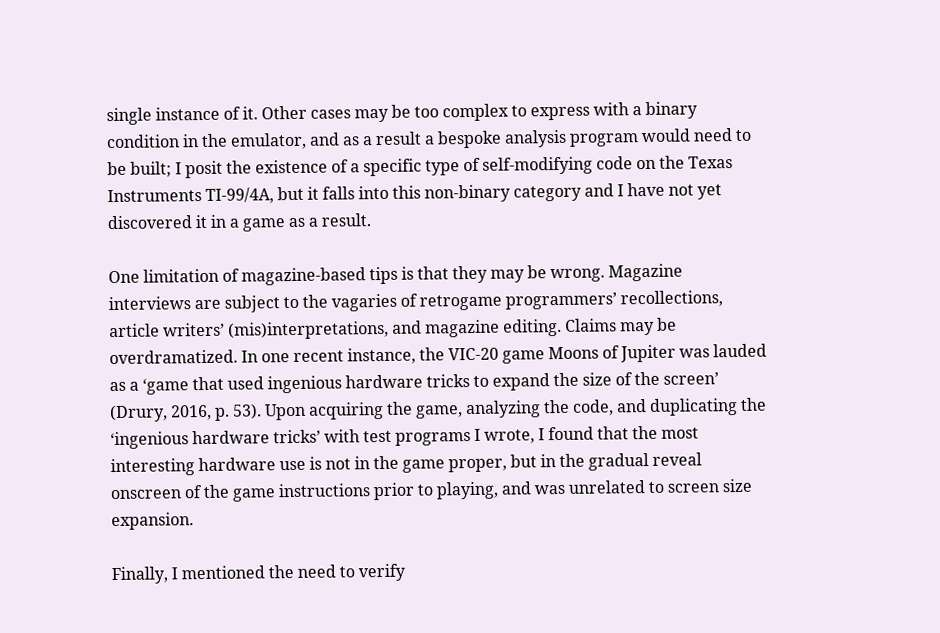single instance of it. Other cases may be too complex to express with a binary condition in the emulator, and as a result a bespoke analysis program would need to be built; I posit the existence of a specific type of self-modifying code on the Texas Instruments TI-99/4A, but it falls into this non-binary category and I have not yet discovered it in a game as a result.

One limitation of magazine-based tips is that they may be wrong. Magazine interviews are subject to the vagaries of retrogame programmers’ recollections, article writers’ (mis)interpretations, and magazine editing. Claims may be overdramatized. In one recent instance, the VIC-20 game Moons of Jupiter was lauded as a ‘game that used ingenious hardware tricks to expand the size of the screen’ (Drury, 2016, p. 53). Upon acquiring the game, analyzing the code, and duplicating the ‘ingenious hardware tricks’ with test programs I wrote, I found that the most interesting hardware use is not in the game proper, but in the gradual reveal onscreen of the game instructions prior to playing, and was unrelated to screen size expansion.

Finally, I mentioned the need to verify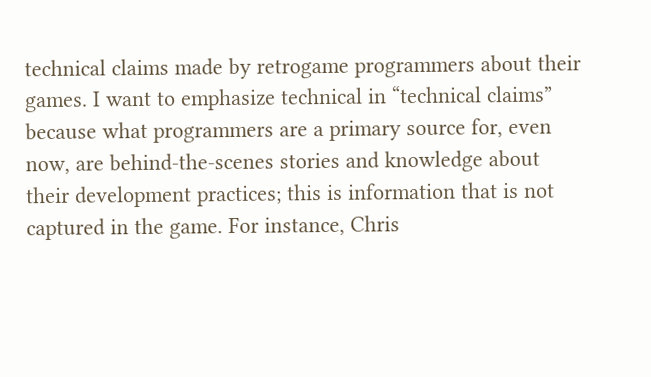technical claims made by retrogame programmers about their games. I want to emphasize technical in “technical claims” because what programmers are a primary source for, even now, are behind-the-scenes stories and knowledge about their development practices; this is information that is not captured in the game. For instance, Chris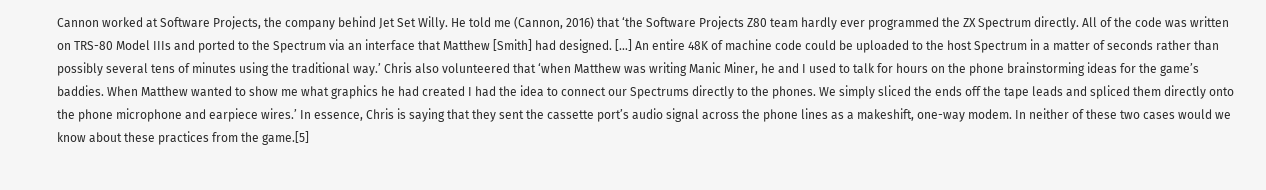Cannon worked at Software Projects, the company behind Jet Set Willy. He told me (Cannon, 2016) that ‘the Software Projects Z80 team hardly ever programmed the ZX Spectrum directly. All of the code was written on TRS-80 Model IIIs and ported to the Spectrum via an interface that Matthew [Smith] had designed. […] An entire 48K of machine code could be uploaded to the host Spectrum in a matter of seconds rather than possibly several tens of minutes using the traditional way.’ Chris also volunteered that ‘when Matthew was writing Manic Miner, he and I used to talk for hours on the phone brainstorming ideas for the game’s baddies. When Matthew wanted to show me what graphics he had created I had the idea to connect our Spectrums directly to the phones. We simply sliced the ends off the tape leads and spliced them directly onto the phone microphone and earpiece wires.’ In essence, Chris is saying that they sent the cassette port’s audio signal across the phone lines as a makeshift, one-way modem. In neither of these two cases would we know about these practices from the game.[5]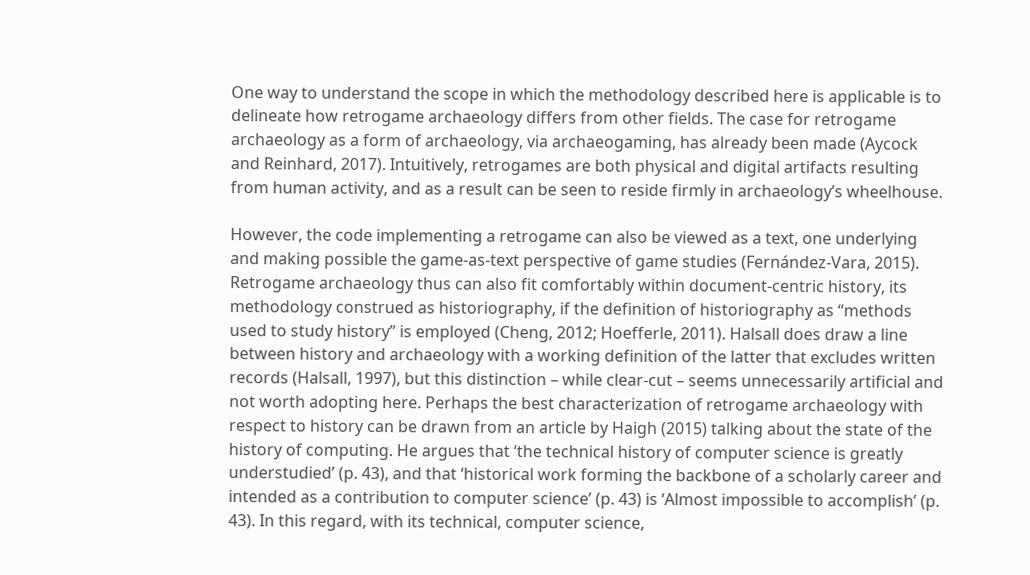One way to understand the scope in which the methodology described here is applicable is to delineate how retrogame archaeology differs from other fields. The case for retrogame archaeology as a form of archaeology, via archaeogaming, has already been made (Aycock and Reinhard, 2017). Intuitively, retrogames are both physical and digital artifacts resulting from human activity, and as a result can be seen to reside firmly in archaeology’s wheelhouse.

However, the code implementing a retrogame can also be viewed as a text, one underlying and making possible the game-as-text perspective of game studies (Fernández-Vara, 2015). Retrogame archaeology thus can also fit comfortably within document-centric history, its methodology construed as historiography, if the definition of historiography as “methods used to study history” is employed (Cheng, 2012; Hoefferle, 2011). Halsall does draw a line between history and archaeology with a working definition of the latter that excludes written records (Halsall, 1997), but this distinction – while clear-cut – seems unnecessarily artificial and not worth adopting here. Perhaps the best characterization of retrogame archaeology with respect to history can be drawn from an article by Haigh (2015) talking about the state of the history of computing. He argues that ‘the technical history of computer science is greatly understudied’ (p. 43), and that ‘historical work forming the backbone of a scholarly career and intended as a contribution to computer science’ (p. 43) is ‘Almost impossible to accomplish’ (p. 43). In this regard, with its technical, computer science,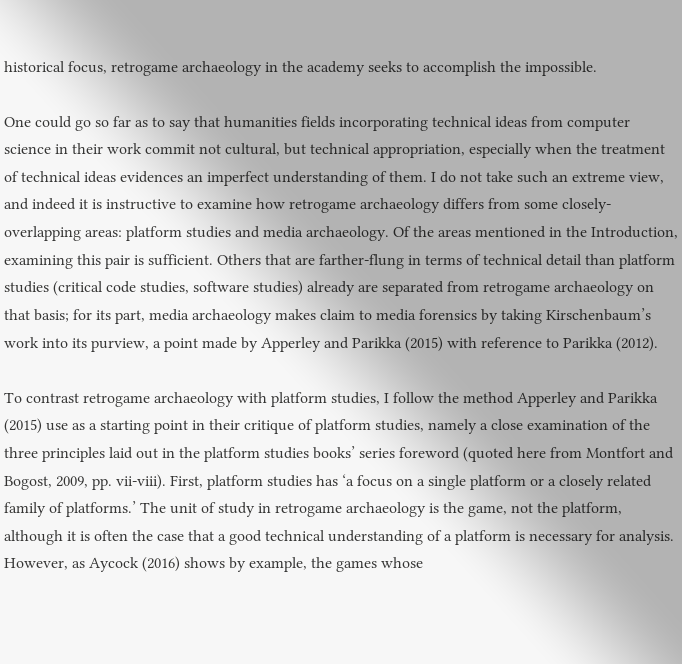historical focus, retrogame archaeology in the academy seeks to accomplish the impossible.

One could go so far as to say that humanities fields incorporating technical ideas from computer science in their work commit not cultural, but technical appropriation, especially when the treatment of technical ideas evidences an imperfect understanding of them. I do not take such an extreme view, and indeed it is instructive to examine how retrogame archaeology differs from some closely-overlapping areas: platform studies and media archaeology. Of the areas mentioned in the Introduction, examining this pair is sufficient. Others that are farther-flung in terms of technical detail than platform studies (critical code studies, software studies) already are separated from retrogame archaeology on that basis; for its part, media archaeology makes claim to media forensics by taking Kirschenbaum’s work into its purview, a point made by Apperley and Parikka (2015) with reference to Parikka (2012).

To contrast retrogame archaeology with platform studies, I follow the method Apperley and Parikka (2015) use as a starting point in their critique of platform studies, namely a close examination of the three principles laid out in the platform studies books’ series foreword (quoted here from Montfort and Bogost, 2009, pp. vii-viii). First, platform studies has ‘a focus on a single platform or a closely related family of platforms.’ The unit of study in retrogame archaeology is the game, not the platform, although it is often the case that a good technical understanding of a platform is necessary for analysis. However, as Aycock (2016) shows by example, the games whose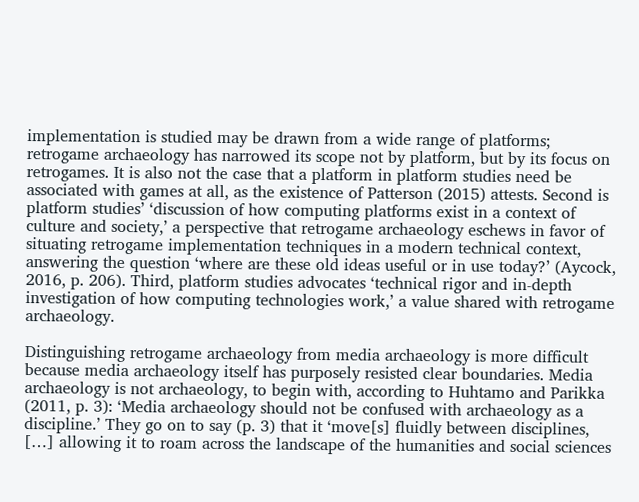implementation is studied may be drawn from a wide range of platforms; retrogame archaeology has narrowed its scope not by platform, but by its focus on retrogames. It is also not the case that a platform in platform studies need be associated with games at all, as the existence of Patterson (2015) attests. Second is platform studies’ ‘discussion of how computing platforms exist in a context of culture and society,’ a perspective that retrogame archaeology eschews in favor of situating retrogame implementation techniques in a modern technical context, answering the question ‘where are these old ideas useful or in use today?’ (Aycock, 2016, p. 206). Third, platform studies advocates ‘technical rigor and in-depth investigation of how computing technologies work,’ a value shared with retrogame archaeology.

Distinguishing retrogame archaeology from media archaeology is more difficult because media archaeology itself has purposely resisted clear boundaries. Media archaeology is not archaeology, to begin with, according to Huhtamo and Parikka (2011, p. 3): ‘Media archaeology should not be confused with archaeology as a discipline.’ They go on to say (p. 3) that it ‘move[s] fluidly between disciplines, […] allowing it to roam across the landscape of the humanities and social sciences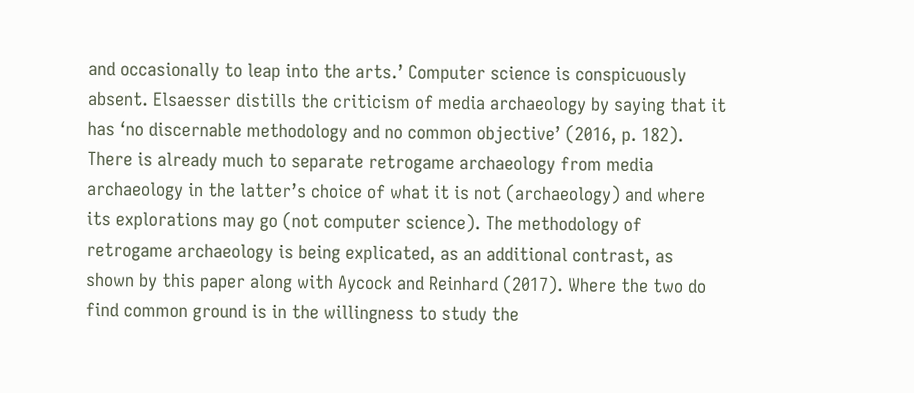and occasionally to leap into the arts.’ Computer science is conspicuously absent. Elsaesser distills the criticism of media archaeology by saying that it has ‘no discernable methodology and no common objective’ (2016, p. 182). There is already much to separate retrogame archaeology from media archaeology in the latter’s choice of what it is not (archaeology) and where its explorations may go (not computer science). The methodology of retrogame archaeology is being explicated, as an additional contrast, as shown by this paper along with Aycock and Reinhard (2017). Where the two do find common ground is in the willingness to study the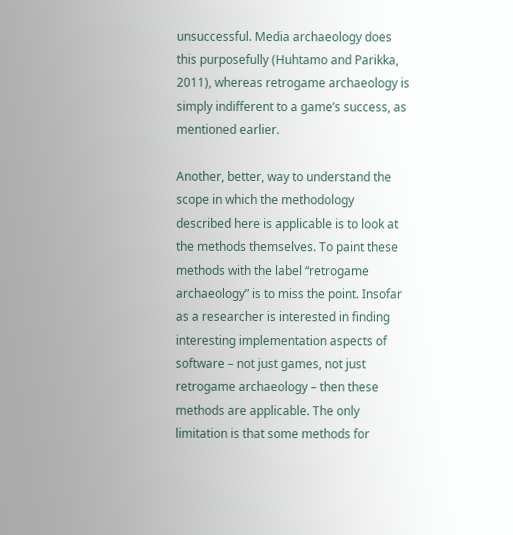unsuccessful. Media archaeology does this purposefully (Huhtamo and Parikka, 2011), whereas retrogame archaeology is simply indifferent to a game’s success, as mentioned earlier.

Another, better, way to understand the scope in which the methodology described here is applicable is to look at the methods themselves. To paint these methods with the label “retrogame archaeology” is to miss the point. Insofar as a researcher is interested in finding interesting implementation aspects of software – not just games, not just retrogame archaeology – then these methods are applicable. The only limitation is that some methods for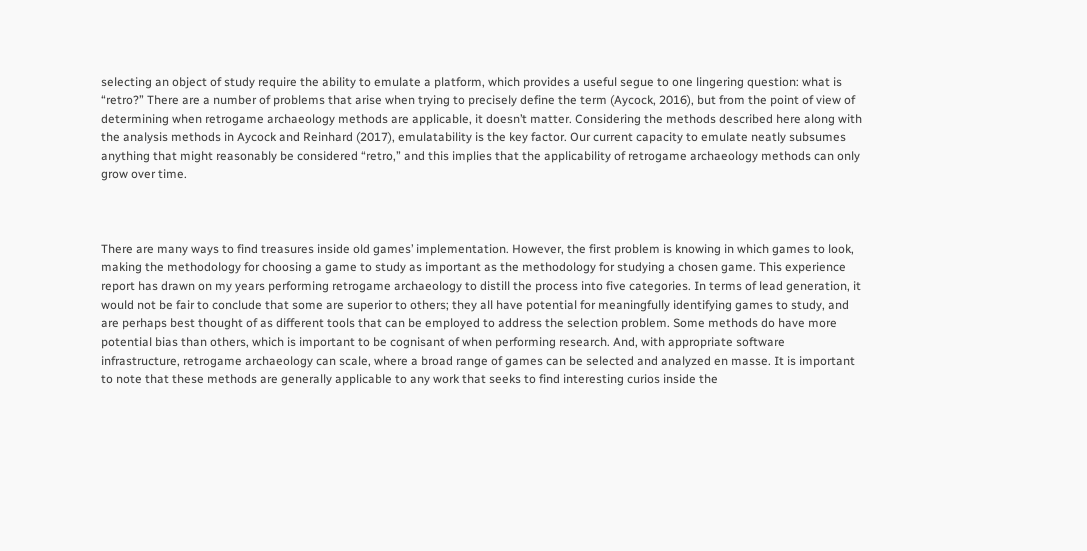selecting an object of study require the ability to emulate a platform, which provides a useful segue to one lingering question: what is “retro?” There are a number of problems that arise when trying to precisely define the term (Aycock, 2016), but from the point of view of determining when retrogame archaeology methods are applicable, it doesn’t matter. Considering the methods described here along with the analysis methods in Aycock and Reinhard (2017), emulatability is the key factor. Our current capacity to emulate neatly subsumes anything that might reasonably be considered “retro,” and this implies that the applicability of retrogame archaeology methods can only grow over time.



There are many ways to find treasures inside old games’ implementation. However, the first problem is knowing in which games to look, making the methodology for choosing a game to study as important as the methodology for studying a chosen game. This experience report has drawn on my years performing retrogame archaeology to distill the process into five categories. In terms of lead generation, it would not be fair to conclude that some are superior to others; they all have potential for meaningfully identifying games to study, and are perhaps best thought of as different tools that can be employed to address the selection problem. Some methods do have more potential bias than others, which is important to be cognisant of when performing research. And, with appropriate software infrastructure, retrogame archaeology can scale, where a broad range of games can be selected and analyzed en masse. It is important to note that these methods are generally applicable to any work that seeks to find interesting curios inside the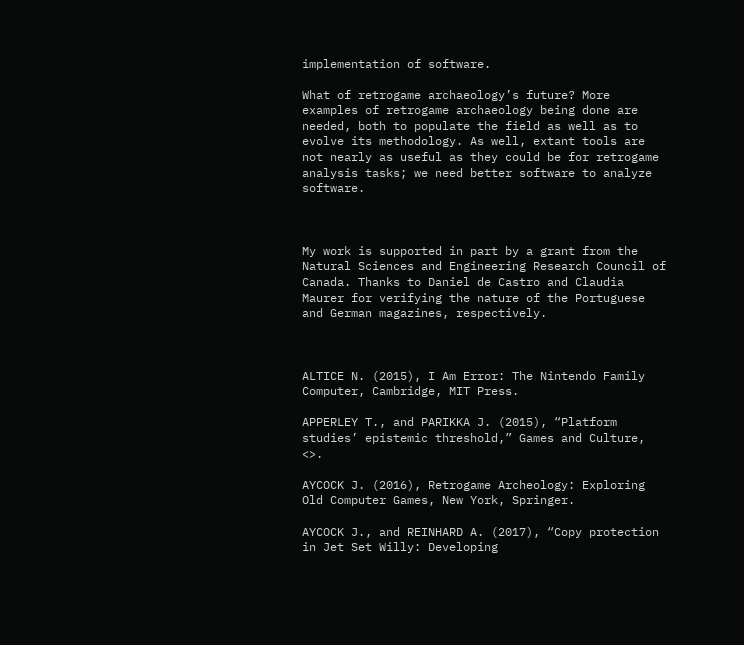implementation of software.

What of retrogame archaeology’s future? More examples of retrogame archaeology being done are needed, both to populate the field as well as to evolve its methodology. As well, extant tools are not nearly as useful as they could be for retrogame analysis tasks; we need better software to analyze software.



My work is supported in part by a grant from the Natural Sciences and Engineering Research Council of Canada. Thanks to Daniel de Castro and Claudia Maurer for verifying the nature of the Portuguese and German magazines, respectively.



ALTICE N. (2015), I Am Error: The Nintendo Family Computer, Cambridge, MIT Press.

APPERLEY T., and PARIKKA J. (2015), “Platform studies’ epistemic threshold,” Games and Culture, <>.

AYCOCK J. (2016), Retrogame Archeology: Exploring Old Computer Games, New York, Springer.

AYCOCK J., and REINHARD A. (2017), “Copy protection in Jet Set Willy: Developing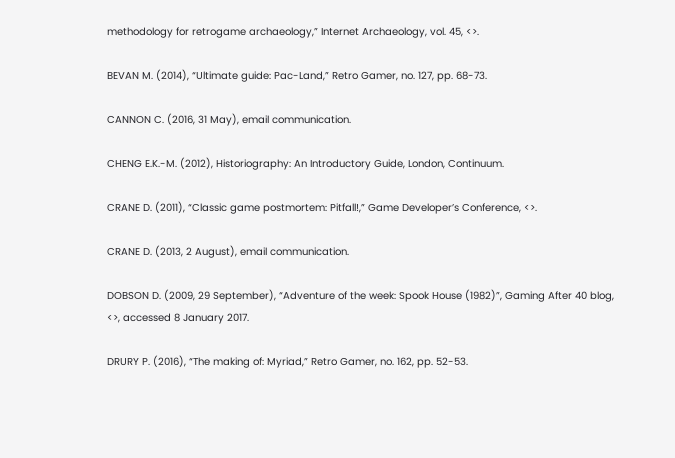methodology for retrogame archaeology,” Internet Archaeology, vol. 45, <>.

BEVAN M. (2014), “Ultimate guide: Pac-Land,” Retro Gamer, no. 127, pp. 68-73.

CANNON C. (2016, 31 May), email communication.

CHENG E.K.-M. (2012), Historiography: An Introductory Guide, London, Continuum.

CRANE D. (2011), “Classic game postmortem: Pitfall!,” Game Developer’s Conference, <>.

CRANE D. (2013, 2 August), email communication.

DOBSON D. (2009, 29 September), “Adventure of the week: Spook House (1982)”, Gaming After 40 blog, <>, accessed 8 January 2017.

DRURY P. (2016), “The making of: Myriad,” Retro Gamer, no. 162, pp. 52-53.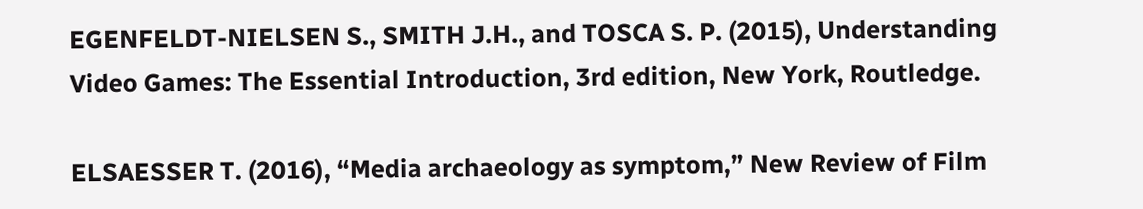EGENFELDT-NIELSEN S., SMITH J.H., and TOSCA S. P. (2015), Understanding Video Games: The Essential Introduction, 3rd edition, New York, Routledge.

ELSAESSER T. (2016), “Media archaeology as symptom,” New Review of Film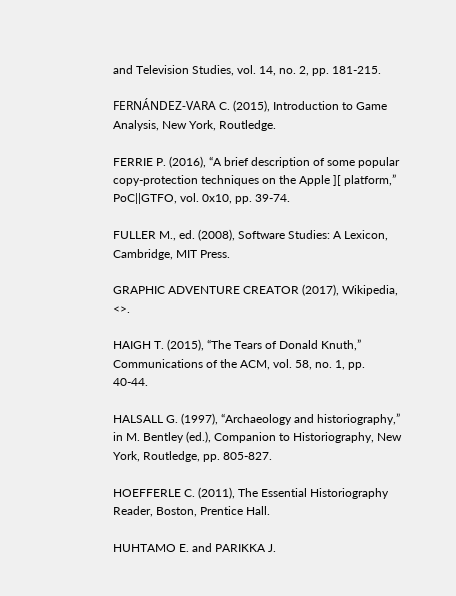and Television Studies, vol. 14, no. 2, pp. 181-215.

FERNÁNDEZ-VARA C. (2015), Introduction to Game Analysis, New York, Routledge.

FERRIE P. (2016), “A brief description of some popular copy-protection techniques on the Apple ][ platform,” PoC||GTFO, vol. 0x10, pp. 39-74.

FULLER M., ed. (2008), Software Studies: A Lexicon, Cambridge, MIT Press.

GRAPHIC ADVENTURE CREATOR (2017), Wikipedia, <>.

HAIGH T. (2015), “The Tears of Donald Knuth,” Communications of the ACM, vol. 58, no. 1, pp. 40-44.

HALSALL G. (1997), “Archaeology and historiography,” in M. Bentley (ed.), Companion to Historiography, New York, Routledge, pp. 805-827.

HOEFFERLE C. (2011), The Essential Historiography Reader, Boston, Prentice Hall.

HUHTAMO E. and PARIKKA J.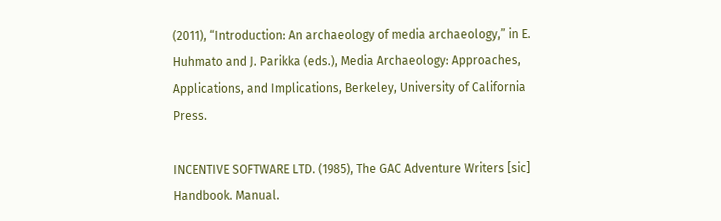(2011), “Introduction: An archaeology of media archaeology,” in E. Huhmato and J. Parikka (eds.), Media Archaeology: Approaches, Applications, and Implications, Berkeley, University of California Press.

INCENTIVE SOFTWARE LTD. (1985), The GAC Adventure Writers [sic] Handbook. Manual.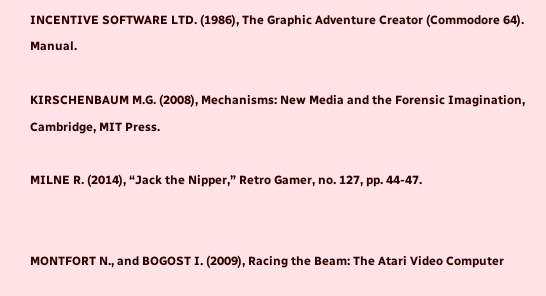INCENTIVE SOFTWARE LTD. (1986), The Graphic Adventure Creator (Commodore 64). Manual.

KIRSCHENBAUM M.G. (2008), Mechanisms: New Media and the Forensic Imagination, Cambridge, MIT Press.

MILNE R. (2014), “Jack the Nipper,” Retro Gamer, no. 127, pp. 44-47.


MONTFORT N., and BOGOST I. (2009), Racing the Beam: The Atari Video Computer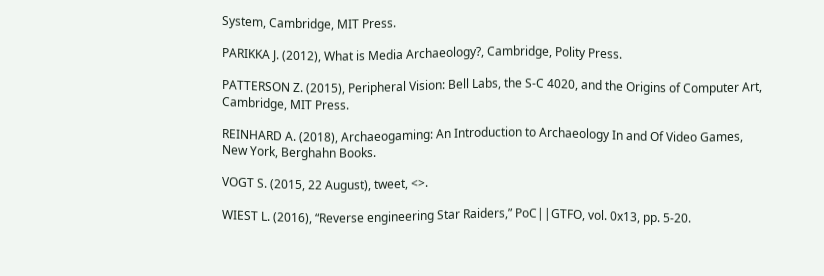System, Cambridge, MIT Press.

PARIKKA J. (2012), What is Media Archaeology?, Cambridge, Polity Press.

PATTERSON Z. (2015), Peripheral Vision: Bell Labs, the S-C 4020, and the Origins of Computer Art, Cambridge, MIT Press.

REINHARD A. (2018), Archaeogaming: An Introduction to Archaeology In and Of Video Games, New York, Berghahn Books.

VOGT S. (2015, 22 August), tweet, <>.

WIEST L. (2016), “Reverse engineering Star Raiders,” PoC||GTFO, vol. 0x13, pp. 5-20.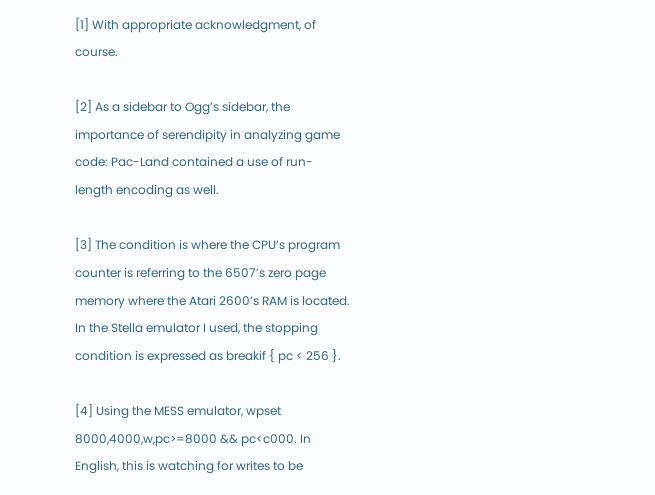[1] With appropriate acknowledgment, of course.

[2] As a sidebar to Ogg’s sidebar, the importance of serendipity in analyzing game code: Pac-Land contained a use of run-length encoding as well.

[3] The condition is where the CPU’s program counter is referring to the 6507’s zero page memory where the Atari 2600’s RAM is located. In the Stella emulator I used, the stopping condition is expressed as breakif { pc < 256 }.

[4] Using the MESS emulator, wpset 8000,4000,w,pc>=8000 && pc<c000. In English, this is watching for writes to be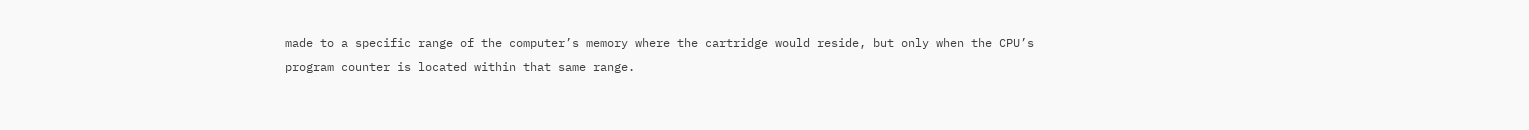made to a specific range of the computer’s memory where the cartridge would reside, but only when the CPU’s program counter is located within that same range.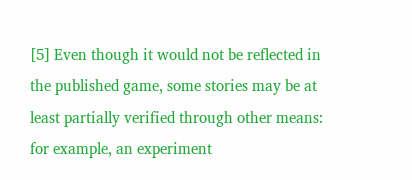[5] Even though it would not be reflected in the published game, some stories may be at least partially verified through other means: for example, an experiment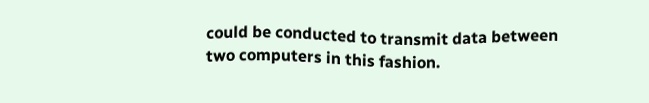could be conducted to transmit data between two computers in this fashion.